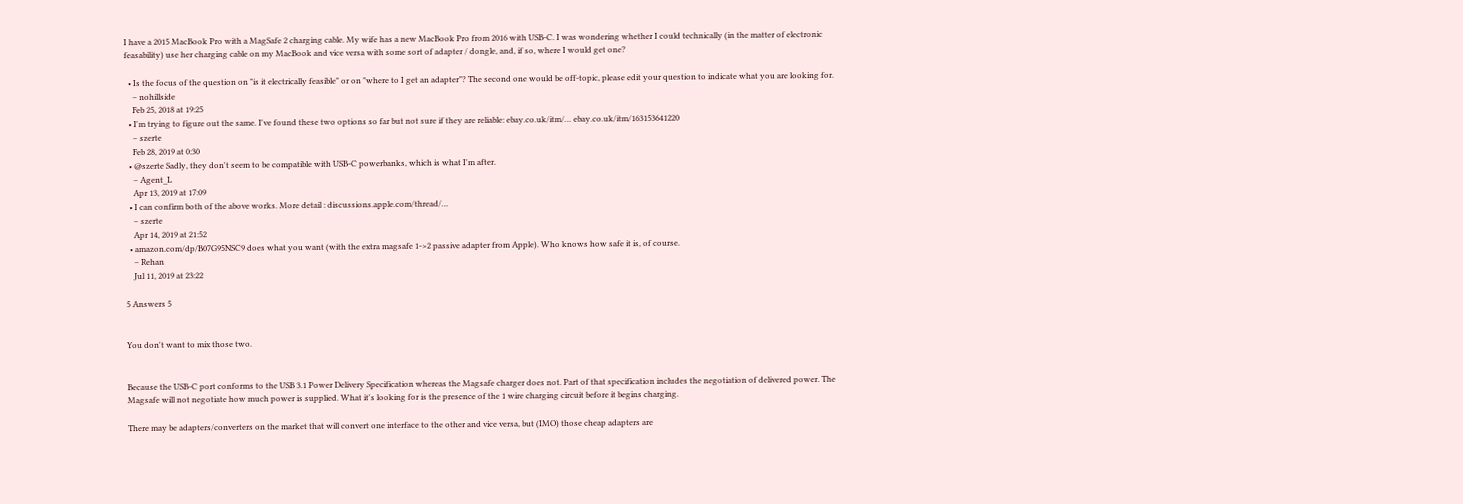I have a 2015 MacBook Pro with a MagSafe 2 charging cable. My wife has a new MacBook Pro from 2016 with USB-C. I was wondering whether I could technically (in the matter of electronic feasability) use her charging cable on my MacBook and vice versa with some sort of adapter / dongle, and, if so, where I would get one?

  • Is the focus of the question on "is it electrically feasible" or on "where to I get an adapter"? The second one would be off-topic, please edit your question to indicate what you are looking for.
    – nohillside
    Feb 25, 2018 at 19:25
  • I'm trying to figure out the same. I've found these two options so far but not sure if they are reliable: ebay.co.uk/itm/… ebay.co.uk/itm/163153641220
    – szerte
    Feb 28, 2019 at 0:30
  • @szerte Sadly, they don't seem to be compatible with USB-C powerbanks, which is what I'm after.
    – Agent_L
    Apr 13, 2019 at 17:09
  • I can confirm both of the above works. More detail : discussions.apple.com/thread/…
    – szerte
    Apr 14, 2019 at 21:52
  • amazon.com/dp/B07G95NSC9 does what you want (with the extra magsafe 1->2 passive adapter from Apple). Who knows how safe it is, of course.
    – Rehan
    Jul 11, 2019 at 23:22

5 Answers 5


You don't want to mix those two.


Because the USB-C port conforms to the USB 3.1 Power Delivery Specification whereas the Magsafe charger does not. Part of that specification includes the negotiation of delivered power. The Magsafe will not negotiate how much power is supplied. What it's looking for is the presence of the 1 wire charging circuit before it begins charging.

There may be adapters/converters on the market that will convert one interface to the other and vice versa, but (IMO) those cheap adapters are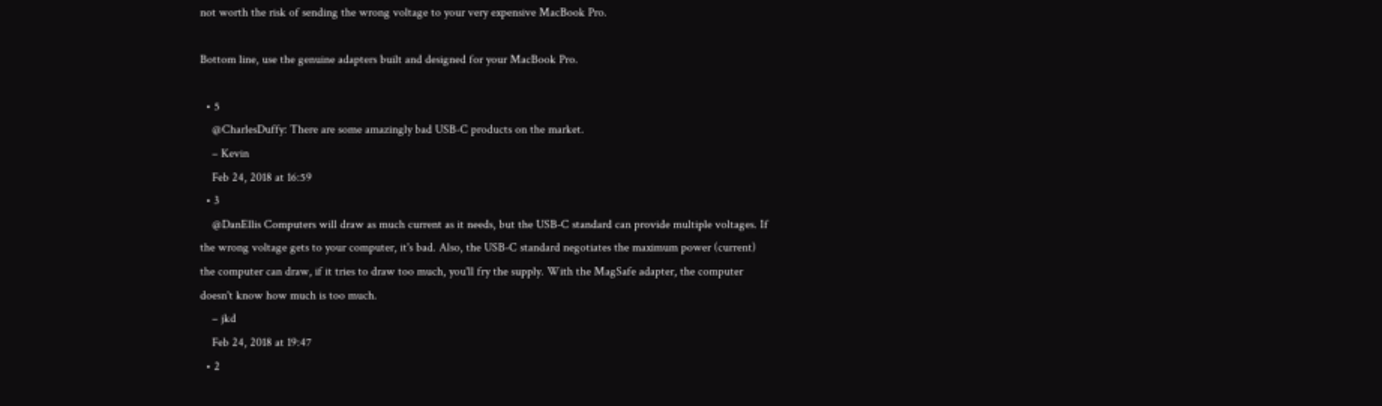not worth the risk of sending the wrong voltage to your very expensive MacBook Pro.

Bottom line, use the genuine adapters built and designed for your MacBook Pro.

  • 5
    @CharlesDuffy: There are some amazingly bad USB-C products on the market.
    – Kevin
    Feb 24, 2018 at 16:59
  • 3
    @DanEllis Computers will draw as much current as it needs, but the USB-C standard can provide multiple voltages. If the wrong voltage gets to your computer, it's bad. Also, the USB-C standard negotiates the maximum power (current) the computer can draw, if it tries to draw too much, you'll fry the supply. With the MagSafe adapter, the computer doesn't know how much is too much.
    – jkd
    Feb 24, 2018 at 19:47
  • 2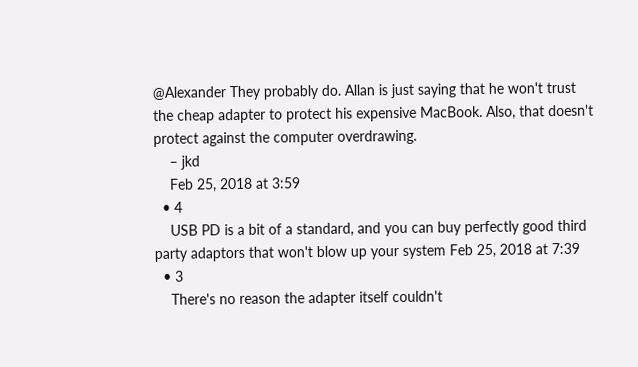@Alexander They probably do. Allan is just saying that he won't trust the cheap adapter to protect his expensive MacBook. Also, that doesn't protect against the computer overdrawing.
    – jkd
    Feb 25, 2018 at 3:59
  • 4
    USB PD is a bit of a standard, and you can buy perfectly good third party adaptors that won't blow up your system Feb 25, 2018 at 7:39
  • 3
    There's no reason the adapter itself couldn't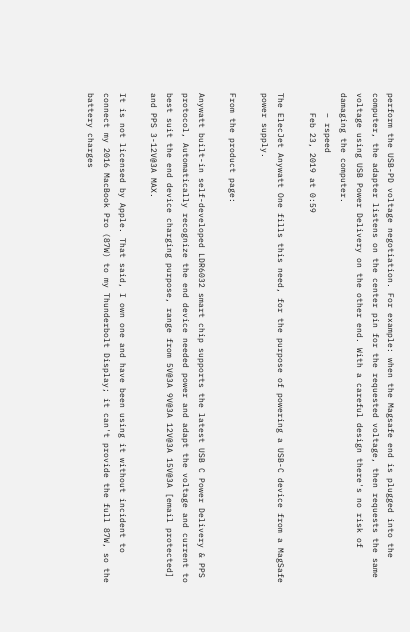perform the USB-PD voltage negotiation. For example: when the Magsafe end is plugged into the computer, the adapter listens on the center pin for the requested voltage, then requests the same voltage using USB Power Delivery on the other end. With a careful design there's no risk of damaging the computer.
    – rspeed
    Feb 23, 2019 at 0:59

The ElecJet Anywatt One fills this need, for the purpose of powering a USB-C device from a MagSafe power supply.

From the product page:

Anywatt built-in self-developed LDR6032 smart chip supports the latest USB C Power Delivery & PPS protocol, Automatically recognize the end device needed power and adapt the voltage and current to best suit the end device charging purpose, range from 5V@3A 9V@3A 12V@3A 15V@3A [email protected] and PPS 3-12V@3A MAX.

It is not licensed by Apple. That said, I own one and have been using it without incident to connect my 2016 MacBook Pro (87W) to my Thunderbolt Display; it can't provide the full 87W, so the battery charges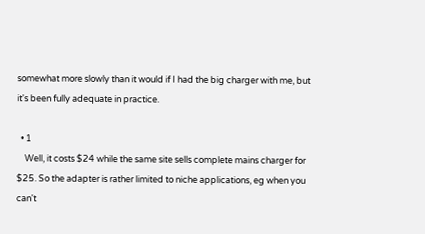somewhat more slowly than it would if I had the big charger with me, but it's been fully adequate in practice.

  • 1
    Well, it costs $24 while the same site sells complete mains charger for $25. So the adapter is rather limited to niche applications, eg when you can't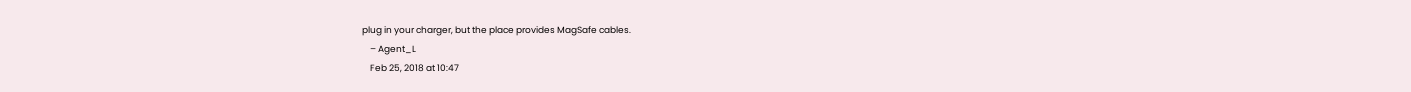plug in your charger, but the place provides MagSafe cables.
    – Agent_L
    Feb 25, 2018 at 10:47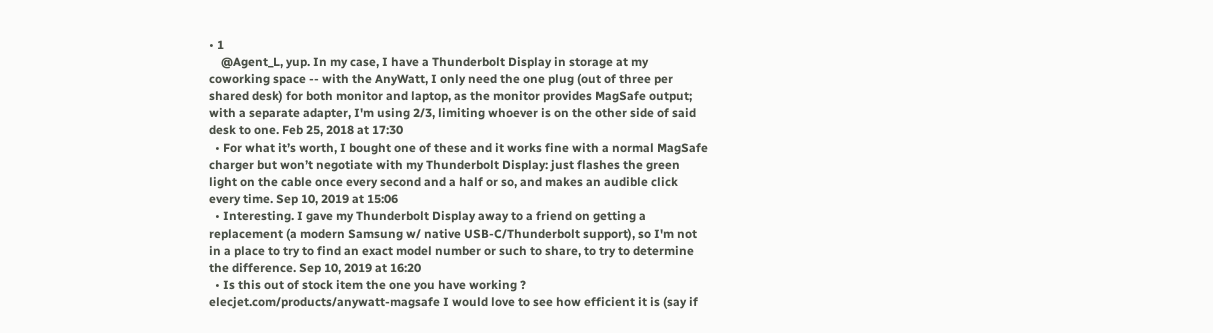• 1
    @Agent_L, yup. In my case, I have a Thunderbolt Display in storage at my coworking space -- with the AnyWatt, I only need the one plug (out of three per shared desk) for both monitor and laptop, as the monitor provides MagSafe output; with a separate adapter, I'm using 2/3, limiting whoever is on the other side of said desk to one. Feb 25, 2018 at 17:30
  • For what it’s worth, I bought one of these and it works fine with a normal MagSafe charger but won’t negotiate with my Thunderbolt Display: just flashes the green light on the cable once every second and a half or so, and makes an audible click every time. Sep 10, 2019 at 15:06
  • Interesting. I gave my Thunderbolt Display away to a friend on getting a replacement (a modern Samsung w/ native USB-C/Thunderbolt support), so I'm not in a place to try to find an exact model number or such to share, to try to determine the difference. Sep 10, 2019 at 16:20
  • Is this out of stock item the one you have working ? elecjet.com/products/anywatt-magsafe I would love to see how efficient it is (say if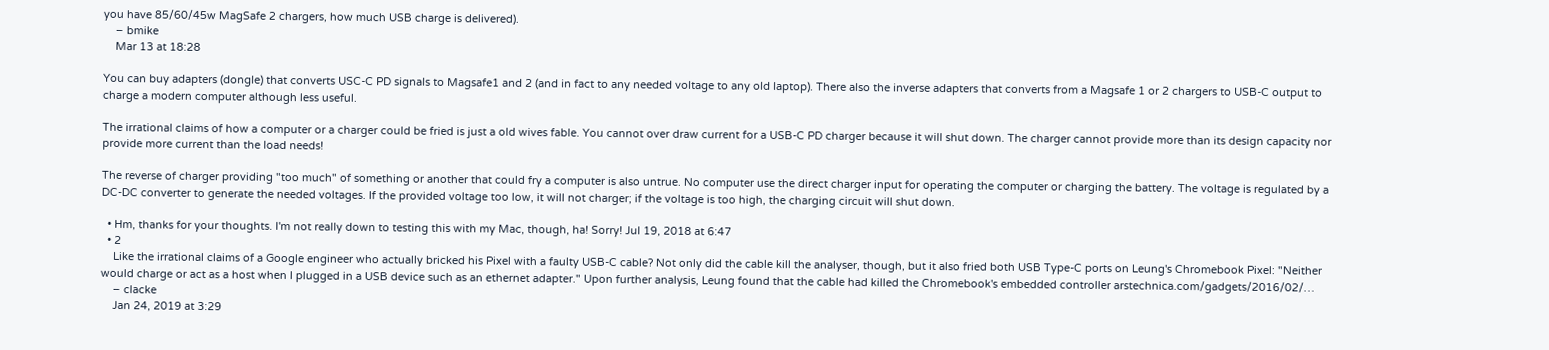you have 85/60/45w MagSafe 2 chargers, how much USB charge is delivered).
    – bmike
    Mar 13 at 18:28

You can buy adapters (dongle) that converts USC-C PD signals to Magsafe1 and 2 (and in fact to any needed voltage to any old laptop). There also the inverse adapters that converts from a Magsafe 1 or 2 chargers to USB-C output to charge a modern computer although less useful.

The irrational claims of how a computer or a charger could be fried is just a old wives fable. You cannot over draw current for a USB-C PD charger because it will shut down. The charger cannot provide more than its design capacity nor provide more current than the load needs!

The reverse of charger providing "too much" of something or another that could fry a computer is also untrue. No computer use the direct charger input for operating the computer or charging the battery. The voltage is regulated by a DC-DC converter to generate the needed voltages. If the provided voltage too low, it will not charger; if the voltage is too high, the charging circuit will shut down.

  • Hm, thanks for your thoughts. I'm not really down to testing this with my Mac, though, ha! Sorry! Jul 19, 2018 at 6:47
  • 2
    Like the irrational claims of a Google engineer who actually bricked his Pixel with a faulty USB-C cable? Not only did the cable kill the analyser, though, but it also fried both USB Type-C ports on Leung's Chromebook Pixel: "Neither would charge or act as a host when I plugged in a USB device such as an ethernet adapter." Upon further analysis, Leung found that the cable had killed the Chromebook's embedded controller arstechnica.com/gadgets/2016/02/…
    – clacke
    Jan 24, 2019 at 3:29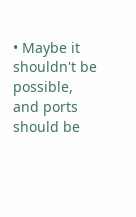• Maybe it shouldn't be possible, and ports should be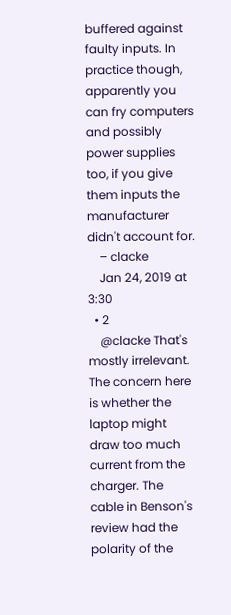buffered against faulty inputs. In practice though, apparently you can fry computers and possibly power supplies too, if you give them inputs the manufacturer didn't account for.
    – clacke
    Jan 24, 2019 at 3:30
  • 2
    @clacke That's mostly irrelevant. The concern here is whether the laptop might draw too much current from the charger. The cable in Benson's review had the polarity of the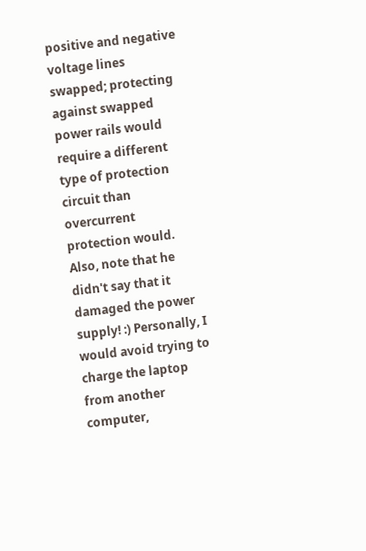positive and negative voltage lines swapped; protecting against swapped power rails would require a different type of protection circuit than overcurrent protection would. Also, note that he didn't say that it damaged the power supply! :) Personally, I would avoid trying to charge the laptop from another computer,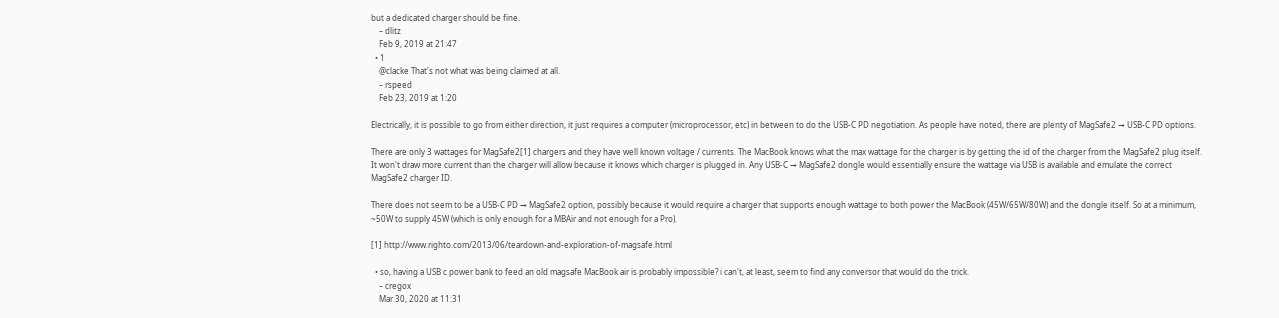but a dedicated charger should be fine.
    – dlitz
    Feb 9, 2019 at 21:47
  • 1
    @clacke That's not what was being claimed at all.
    – rspeed
    Feb 23, 2019 at 1:20

Electrically, it is possible to go from either direction, it just requires a computer (microprocessor, etc) in between to do the USB-C PD negotiation. As people have noted, there are plenty of MagSafe2 → USB-C PD options.

There are only 3 wattages for MagSafe2[1] chargers and they have well known voltage / currents. The MacBook knows what the max wattage for the charger is by getting the id of the charger from the MagSafe2 plug itself. It won't draw more current than the charger will allow because it knows which charger is plugged in. Any USB-C → MagSafe2 dongle would essentially ensure the wattage via USB is available and emulate the correct MagSafe2 charger ID.

There does not seem to be a USB-C PD → MagSafe2 option, possibly because it would require a charger that supports enough wattage to both power the MacBook (45W/65W/80W) and the dongle itself. So at a minimum, ~50W to supply 45W (which is only enough for a MBAir and not enough for a Pro).

[1] http://www.righto.com/2013/06/teardown-and-exploration-of-magsafe.html

  • so, having a USB c power bank to feed an old magsafe MacBook air is probably impossible? i can't, at least, seem to find any conversor that would do the trick.
    – cregox
    Mar 30, 2020 at 11:31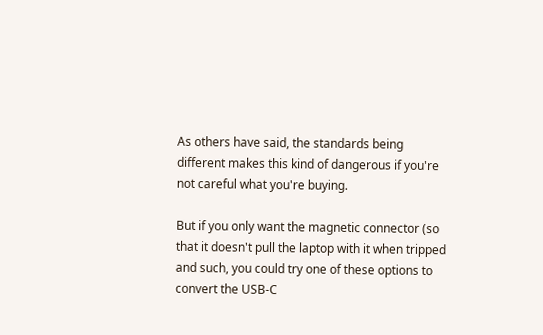As others have said, the standards being different makes this kind of dangerous if you're not careful what you're buying.

But if you only want the magnetic connector (so that it doesn't pull the laptop with it when tripped and such, you could try one of these options to convert the USB-C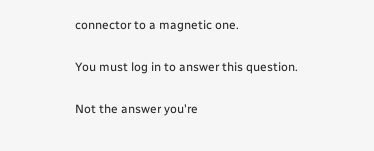connector to a magnetic one.

You must log in to answer this question.

Not the answer you're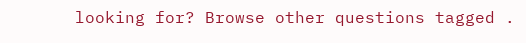looking for? Browse other questions tagged .